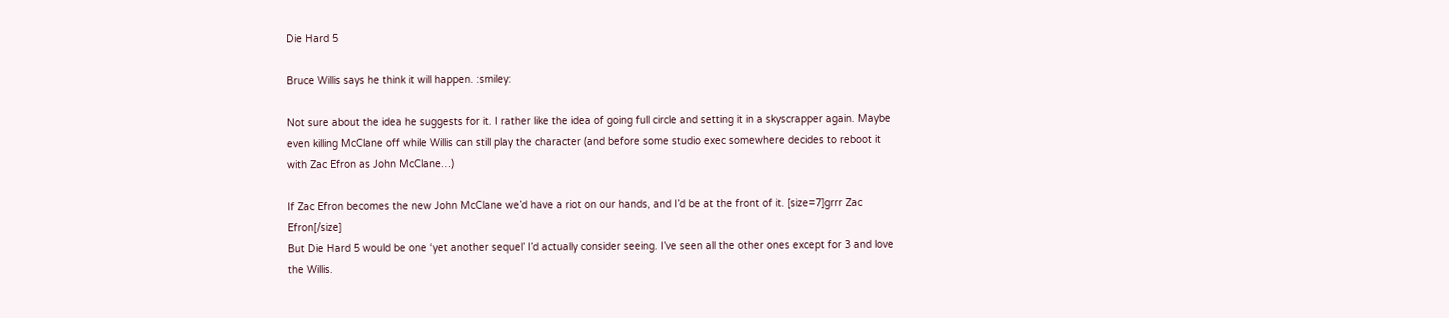Die Hard 5

Bruce Willis says he think it will happen. :smiley:

Not sure about the idea he suggests for it. I rather like the idea of going full circle and setting it in a skyscrapper again. Maybe even killing McClane off while Willis can still play the character (and before some studio exec somewhere decides to reboot it with Zac Efron as John McClane…)

If Zac Efron becomes the new John McClane we’d have a riot on our hands, and I’d be at the front of it. [size=7]grrr Zac Efron[/size]
But Die Hard 5 would be one ‘yet another sequel’ I’d actually consider seeing. I’ve seen all the other ones except for 3 and love the Willis.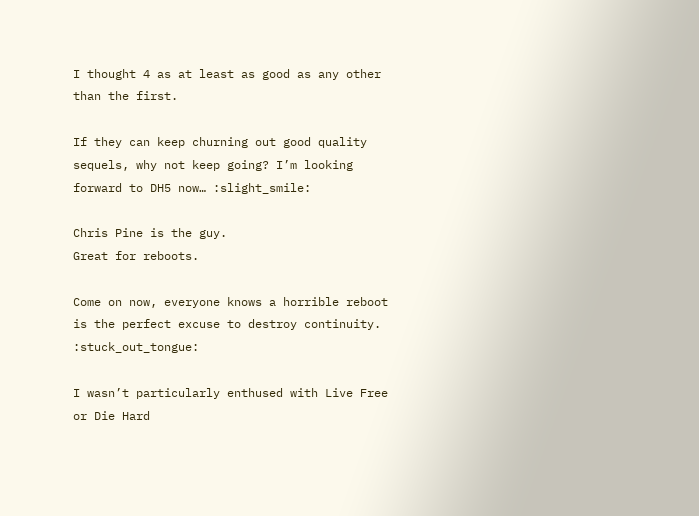I thought 4 as at least as good as any other than the first.

If they can keep churning out good quality sequels, why not keep going? I’m looking forward to DH5 now… :slight_smile:

Chris Pine is the guy.
Great for reboots.

Come on now, everyone knows a horrible reboot is the perfect excuse to destroy continuity. :stuck_out_tongue:

I wasn’t particularly enthused with Live Free or Die Hard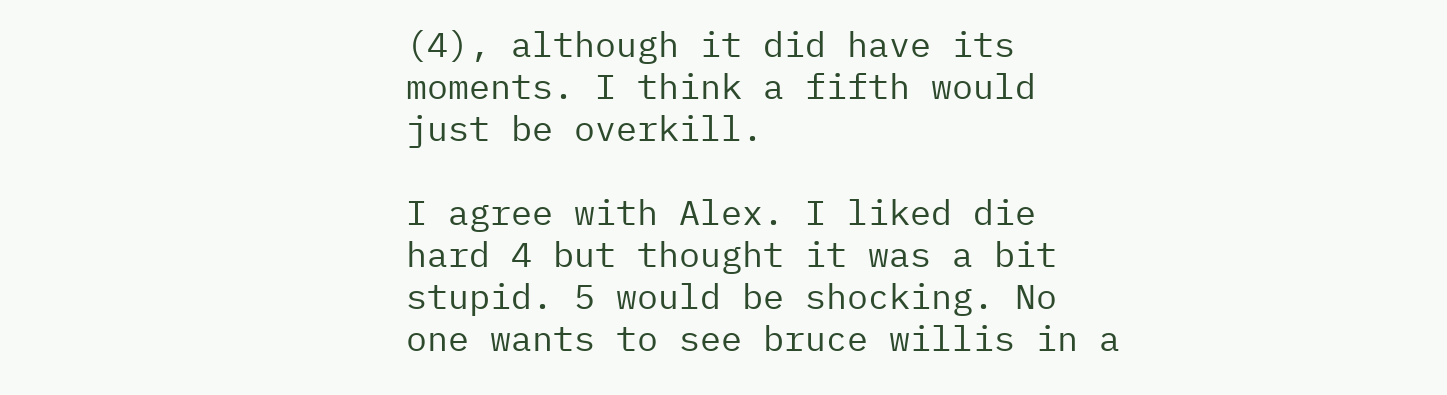(4), although it did have its moments. I think a fifth would just be overkill.

I agree with Alex. I liked die hard 4 but thought it was a bit stupid. 5 would be shocking. No one wants to see bruce willis in a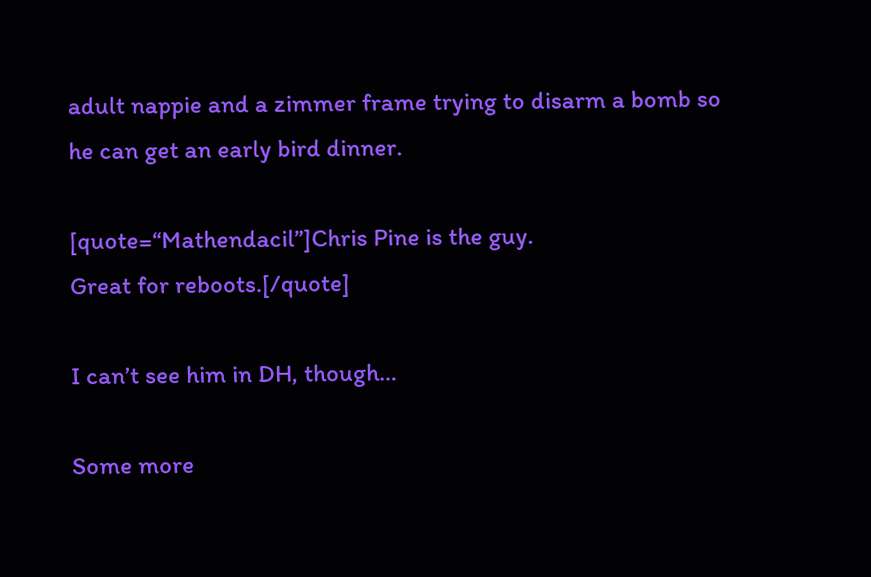adult nappie and a zimmer frame trying to disarm a bomb so he can get an early bird dinner.

[quote=“Mathendacil”]Chris Pine is the guy.
Great for reboots.[/quote]

I can’t see him in DH, though…

Some more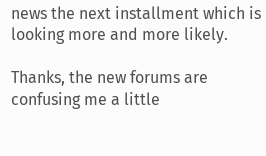news the next installment which is looking more and more likely.

Thanks, the new forums are confusing me a little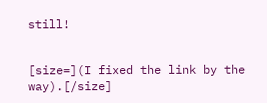still!


[size=](I fixed the link by the way).[/size]